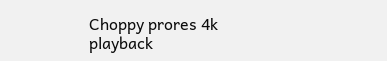Choppy prores 4k playback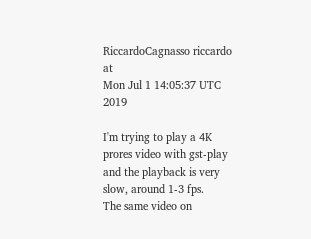RiccardoCagnasso riccardo at
Mon Jul 1 14:05:37 UTC 2019

I'm trying to play a 4K prores video with gst-play and the playback is very
slow, around 1-3 fps.
The same video on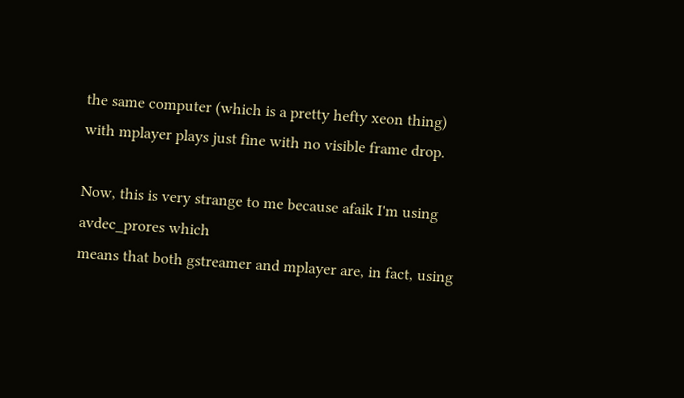the same computer (which is a pretty hefty xeon thing)
with mplayer plays just fine with no visible frame drop.

Now, this is very strange to me because afaik I'm using avdec_prores which
means that both gstreamer and mplayer are, in fact, using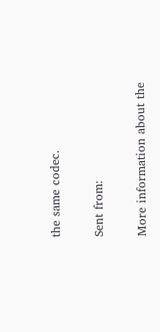the same codec.

Sent from:

More information about the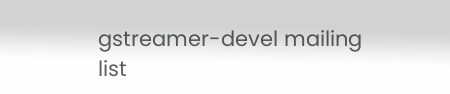gstreamer-devel mailing list